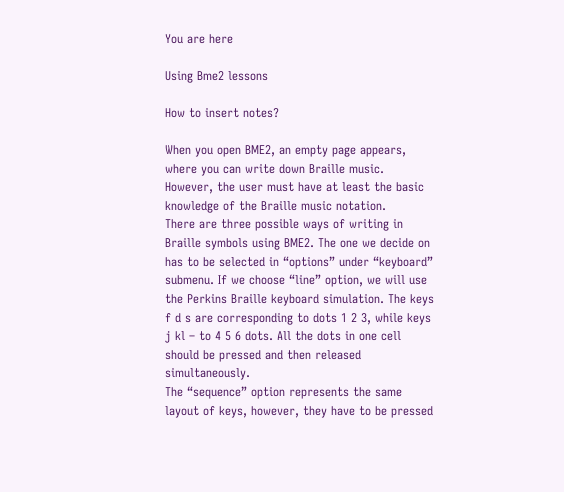You are here

Using Bme2 lessons

How to insert notes?

When you open BME2, an empty page appears, where you can write down Braille music. However, the user must have at least the basic knowledge of the Braille music notation.
There are three possible ways of writing in Braille symbols using BME2. The one we decide on has to be selected in “options” under “keyboard” submenu. If we choose “line” option, we will use the Perkins Braille keyboard simulation. The keys f d s are corresponding to dots 1 2 3, while keys j kl – to 4 5 6 dots. All the dots in one cell should be pressed and then released simultaneously.
The “sequence” option represents the same layout of keys, however, they have to be pressed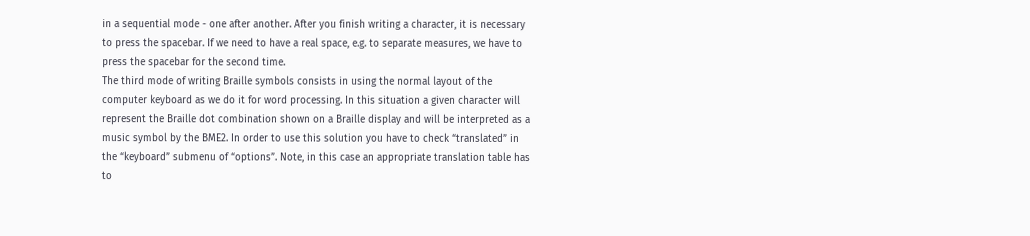in a sequential mode - one after another. After you finish writing a character, it is necessary to press the spacebar. If we need to have a real space, e.g. to separate measures, we have to press the spacebar for the second time.
The third mode of writing Braille symbols consists in using the normal layout of the computer keyboard as we do it for word processing. In this situation a given character will represent the Braille dot combination shown on a Braille display and will be interpreted as a music symbol by the BME2. In order to use this solution you have to check “translated” in the “keyboard” submenu of “options”. Note, in this case an appropriate translation table has to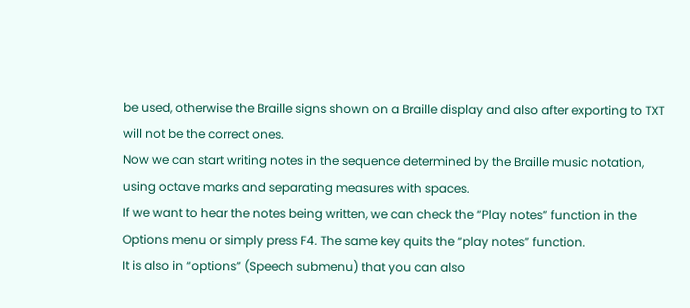be used, otherwise the Braille signs shown on a Braille display and also after exporting to TXT will not be the correct ones.
Now we can start writing notes in the sequence determined by the Braille music notation, using octave marks and separating measures with spaces.
If we want to hear the notes being written, we can check the “Play notes” function in the Options menu or simply press F4. The same key quits the “play notes” function.
It is also in “options” (Speech submenu) that you can also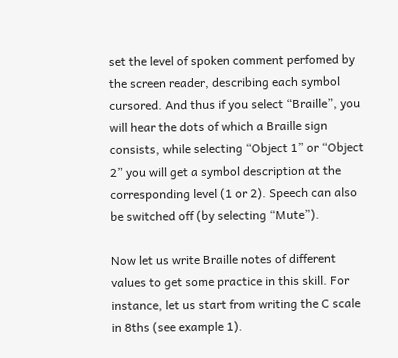set the level of spoken comment perfomed by the screen reader, describing each symbol cursored. And thus if you select “Braille”, you will hear the dots of which a Braille sign consists, while selecting “Object 1” or “Object 2” you will get a symbol description at the corresponding level (1 or 2). Speech can also be switched off (by selecting “Mute”).

Now let us write Braille notes of different values to get some practice in this skill. For instance, let us start from writing the C scale in 8ths (see example 1).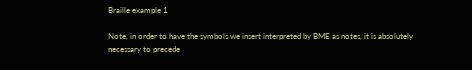Braille example 1

Note, in order to have the symbols we insert interpreted by BME as notes, it is absolutely necessary to precede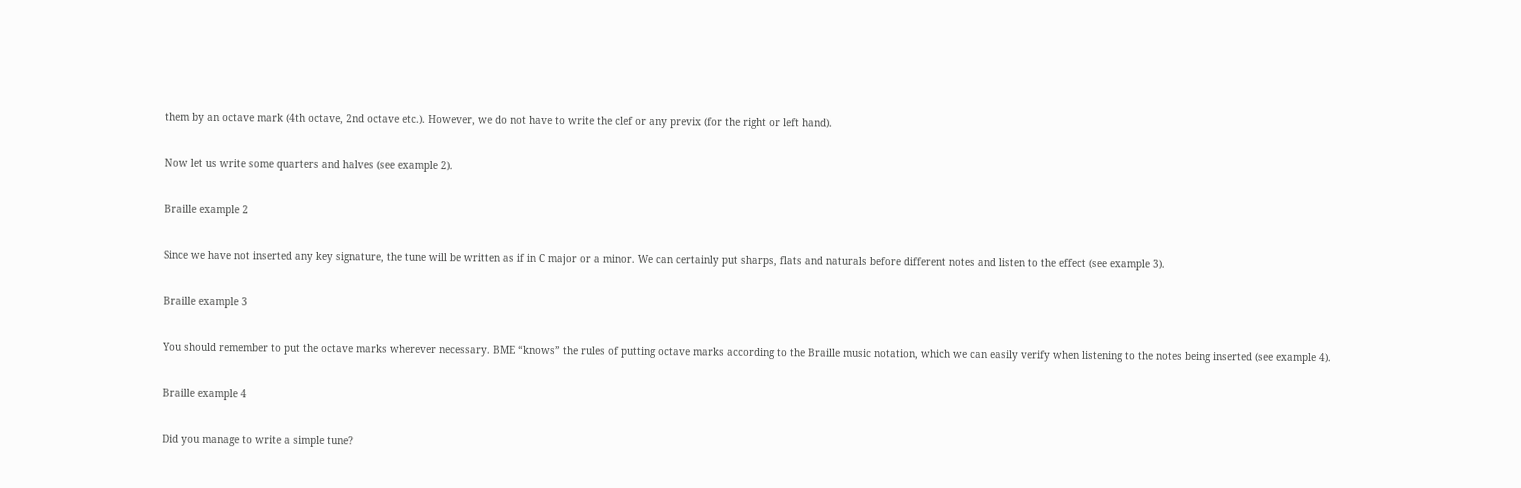them by an octave mark (4th octave, 2nd octave etc.). However, we do not have to write the clef or any previx (for the right or left hand).

Now let us write some quarters and halves (see example 2).

Braille example 2

Since we have not inserted any key signature, the tune will be written as if in C major or a minor. We can certainly put sharps, flats and naturals before different notes and listen to the effect (see example 3).

Braille example 3

You should remember to put the octave marks wherever necessary. BME “knows” the rules of putting octave marks according to the Braille music notation, which we can easily verify when listening to the notes being inserted (see example 4).

Braille example 4

Did you manage to write a simple tune?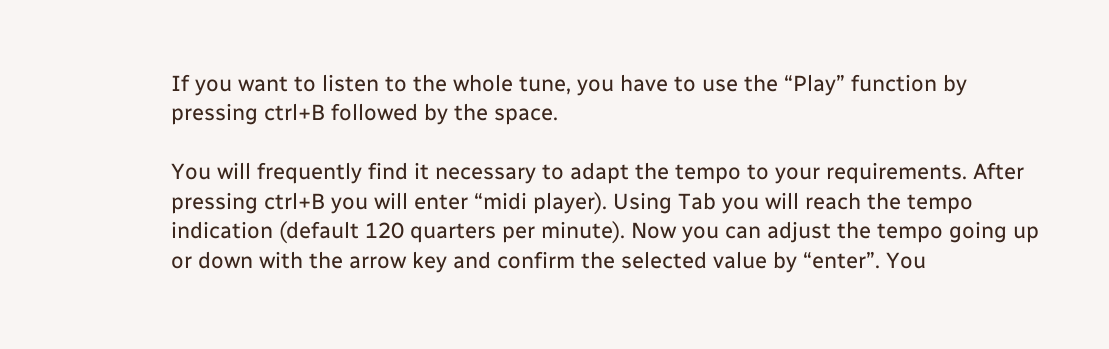If you want to listen to the whole tune, you have to use the “Play” function by pressing ctrl+B followed by the space.

You will frequently find it necessary to adapt the tempo to your requirements. After pressing ctrl+B you will enter “midi player). Using Tab you will reach the tempo indication (default 120 quarters per minute). Now you can adjust the tempo going up or down with the arrow key and confirm the selected value by “enter”. You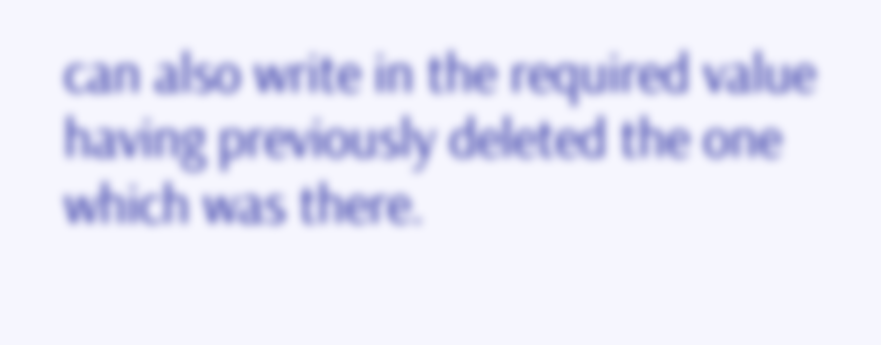can also write in the required value having previously deleted the one which was there.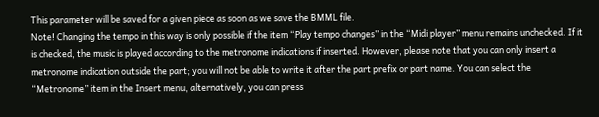This parameter will be saved for a given piece as soon as we save the BMML file.
Note! Changing the tempo in this way is only possible if the item “Play tempo changes” in the “Midi player” menu remains unchecked. If it is checked, the music is played according to the metronome indications if inserted. However, please note that you can only insert a metronome indication outside the part; you will not be able to write it after the part prefix or part name. You can select the “Metronome” item in the Insert menu, alternatively, you can press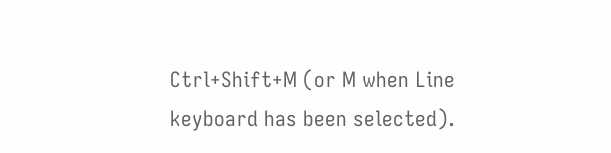Ctrl+Shift+M (or M when Line keyboard has been selected).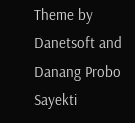Theme by Danetsoft and Danang Probo Sayekti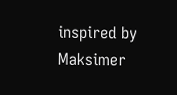inspired by Maksimer